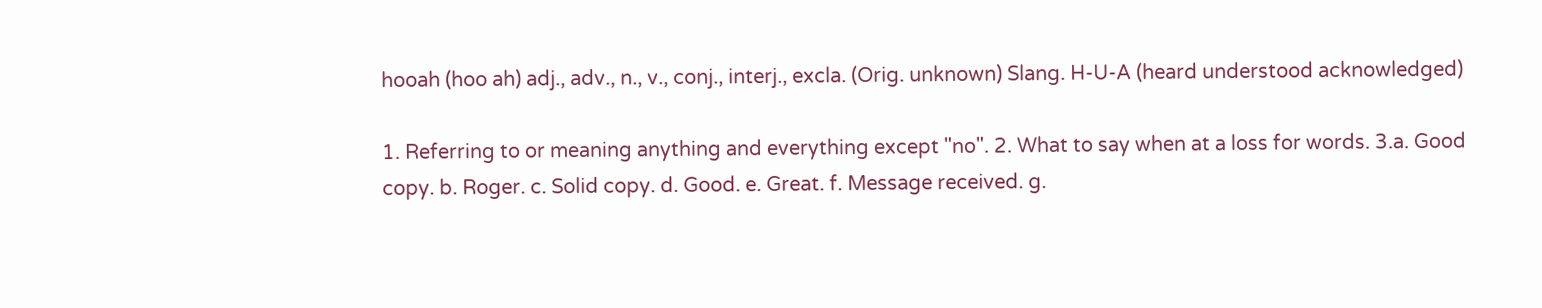hooah (hoo ah) adj., adv., n., v., conj., interj., excla. (Orig. unknown) Slang. H-U-A (heard understood acknowledged)

1. Referring to or meaning anything and everything except "no". 2. What to say when at a loss for words. 3.a. Good copy. b. Roger. c. Solid copy. d. Good. e. Great. f. Message received. g.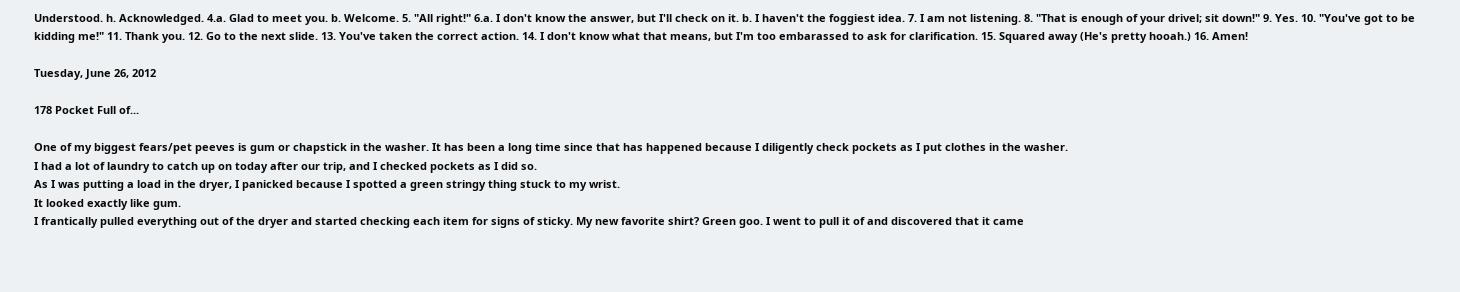Understood. h. Acknowledged. 4.a. Glad to meet you. b. Welcome. 5. "All right!" 6.a. I don't know the answer, but I'll check on it. b. I haven't the foggiest idea. 7. I am not listening. 8. "That is enough of your drivel; sit down!" 9. Yes. 10. "You've got to be kidding me!" 11. Thank you. 12. Go to the next slide. 13. You've taken the correct action. 14. I don't know what that means, but I'm too embarassed to ask for clarification. 15. Squared away (He's pretty hooah.) 16. Amen!

Tuesday, June 26, 2012

178 Pocket Full of...

One of my biggest fears/pet peeves is gum or chapstick in the washer. It has been a long time since that has happened because I diligently check pockets as I put clothes in the washer.
I had a lot of laundry to catch up on today after our trip, and I checked pockets as I did so.
As I was putting a load in the dryer, I panicked because I spotted a green stringy thing stuck to my wrist.
It looked exactly like gum.
I frantically pulled everything out of the dryer and started checking each item for signs of sticky. My new favorite shirt? Green goo. I went to pull it of and discovered that it came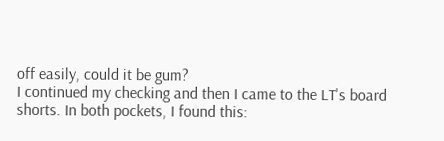off easily, could it be gum?
I continued my checking and then I came to the LT's board shorts. In both pockets, I found this: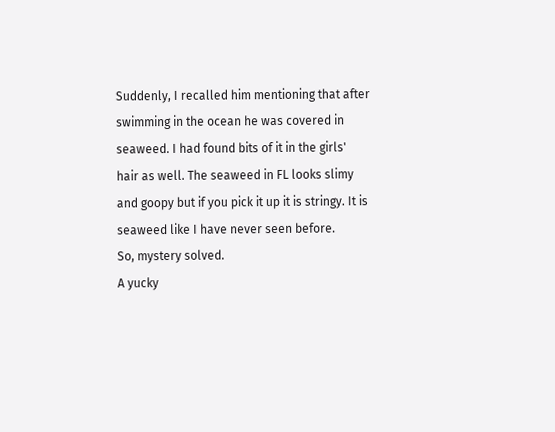Suddenly, I recalled him mentioning that after swimming in the ocean he was covered in seaweed. I had found bits of it in the girls' hair as well. The seaweed in FL looks slimy and goopy but if you pick it up it is stringy. It is seaweed like I have never seen before.
So, mystery solved.
A yucky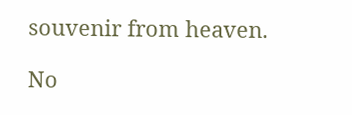souvenir from heaven.

No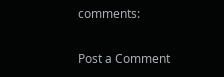comments:

Post a Comment